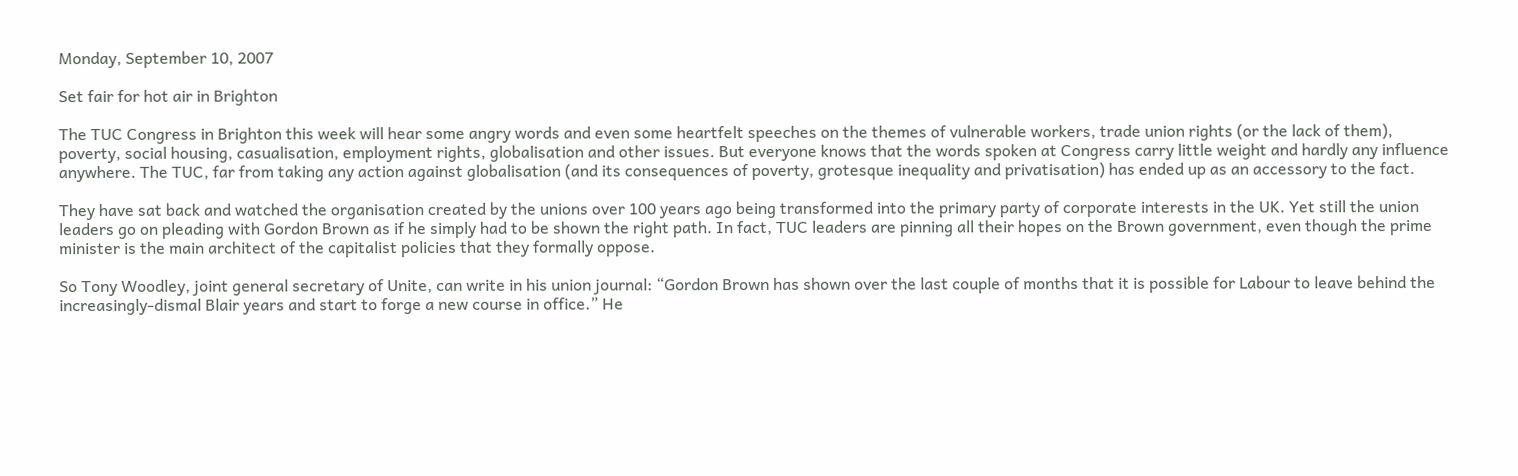Monday, September 10, 2007

Set fair for hot air in Brighton

The TUC Congress in Brighton this week will hear some angry words and even some heartfelt speeches on the themes of vulnerable workers, trade union rights (or the lack of them), poverty, social housing, casualisation, employment rights, globalisation and other issues. But everyone knows that the words spoken at Congress carry little weight and hardly any influence anywhere. The TUC, far from taking any action against globalisation (and its consequences of poverty, grotesque inequality and privatisation) has ended up as an accessory to the fact.

They have sat back and watched the organisation created by the unions over 100 years ago being transformed into the primary party of corporate interests in the UK. Yet still the union leaders go on pleading with Gordon Brown as if he simply had to be shown the right path. In fact, TUC leaders are pinning all their hopes on the Brown government, even though the prime minister is the main architect of the capitalist policies that they formally oppose.

So Tony Woodley, joint general secretary of Unite, can write in his union journal: “Gordon Brown has shown over the last couple of months that it is possible for Labour to leave behind the increasingly-dismal Blair years and start to forge a new course in office.” He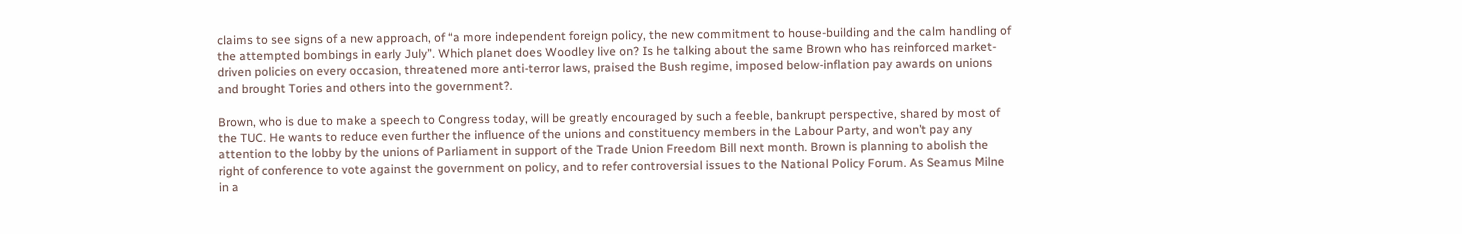claims to see signs of a new approach, of “a more independent foreign policy, the new commitment to house-building and the calm handling of the attempted bombings in early July”. Which planet does Woodley live on? Is he talking about the same Brown who has reinforced market-driven policies on every occasion, threatened more anti-terror laws, praised the Bush regime, imposed below-inflation pay awards on unions and brought Tories and others into the government?.

Brown, who is due to make a speech to Congress today, will be greatly encouraged by such a feeble, bankrupt perspective, shared by most of the TUC. He wants to reduce even further the influence of the unions and constituency members in the Labour Party, and won’t pay any attention to the lobby by the unions of Parliament in support of the Trade Union Freedom Bill next month. Brown is planning to abolish the right of conference to vote against the government on policy, and to refer controversial issues to the National Policy Forum. As Seamus Milne in a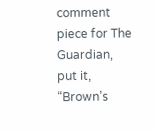comment piece for The Guardian, put it, “Brown’s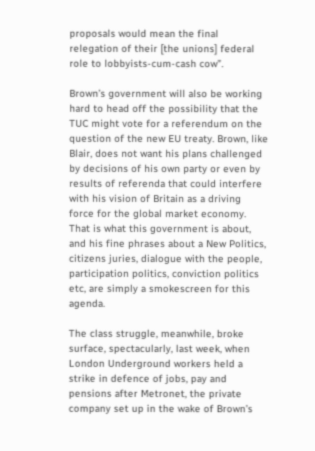proposals would mean the final relegation of their [the unions] federal role to lobbyists-cum-cash cow”.

Brown’s government will also be working hard to head off the possibility that the TUC might vote for a referendum on the question of the new EU treaty. Brown, like Blair, does not want his plans challenged by decisions of his own party or even by results of referenda that could interfere with his vision of Britain as a driving force for the global market economy. That is what this government is about, and his fine phrases about a New Politics, citizens juries, dialogue with the people, participation politics, conviction politics etc, are simply a smokescreen for this agenda.

The class struggle, meanwhile, broke surface, spectacularly, last week, when London Underground workers held a strike in defence of jobs, pay and pensions after Metronet, the private company set up in the wake of Brown’s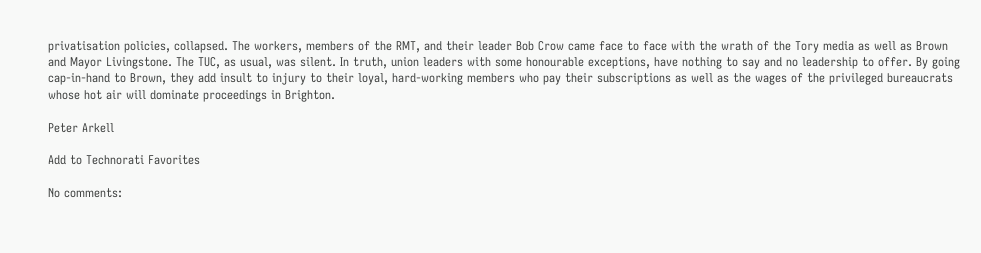privatisation policies, collapsed. The workers, members of the RMT, and their leader Bob Crow came face to face with the wrath of the Tory media as well as Brown and Mayor Livingstone. The TUC, as usual, was silent. In truth, union leaders with some honourable exceptions, have nothing to say and no leadership to offer. By going cap-in-hand to Brown, they add insult to injury to their loyal, hard-working members who pay their subscriptions as well as the wages of the privileged bureaucrats whose hot air will dominate proceedings in Brighton.

Peter Arkell

Add to Technorati Favorites

No comments: